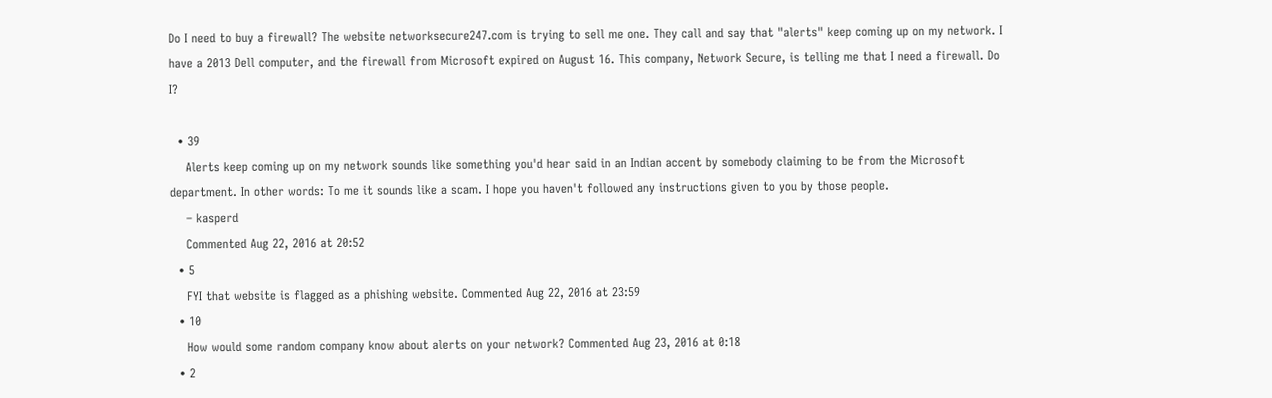Do I need to buy a firewall? The website networksecure247.com is trying to sell me one. They call and say that "alerts" keep coming up on my network. I have a 2013 Dell computer, and the firewall from Microsoft expired on August 16. This company, Network Secure, is telling me that I need a firewall. Do I?

  • 39
    Alerts keep coming up on my network sounds like something you'd hear said in an Indian accent by somebody claiming to be from the Microsoft department. In other words: To me it sounds like a scam. I hope you haven't followed any instructions given to you by those people.
    – kasperd
    Commented Aug 22, 2016 at 20:52
  • 5
    FYI that website is flagged as a phishing website. Commented Aug 22, 2016 at 23:59
  • 10
    How would some random company know about alerts on your network? Commented Aug 23, 2016 at 0:18
  • 2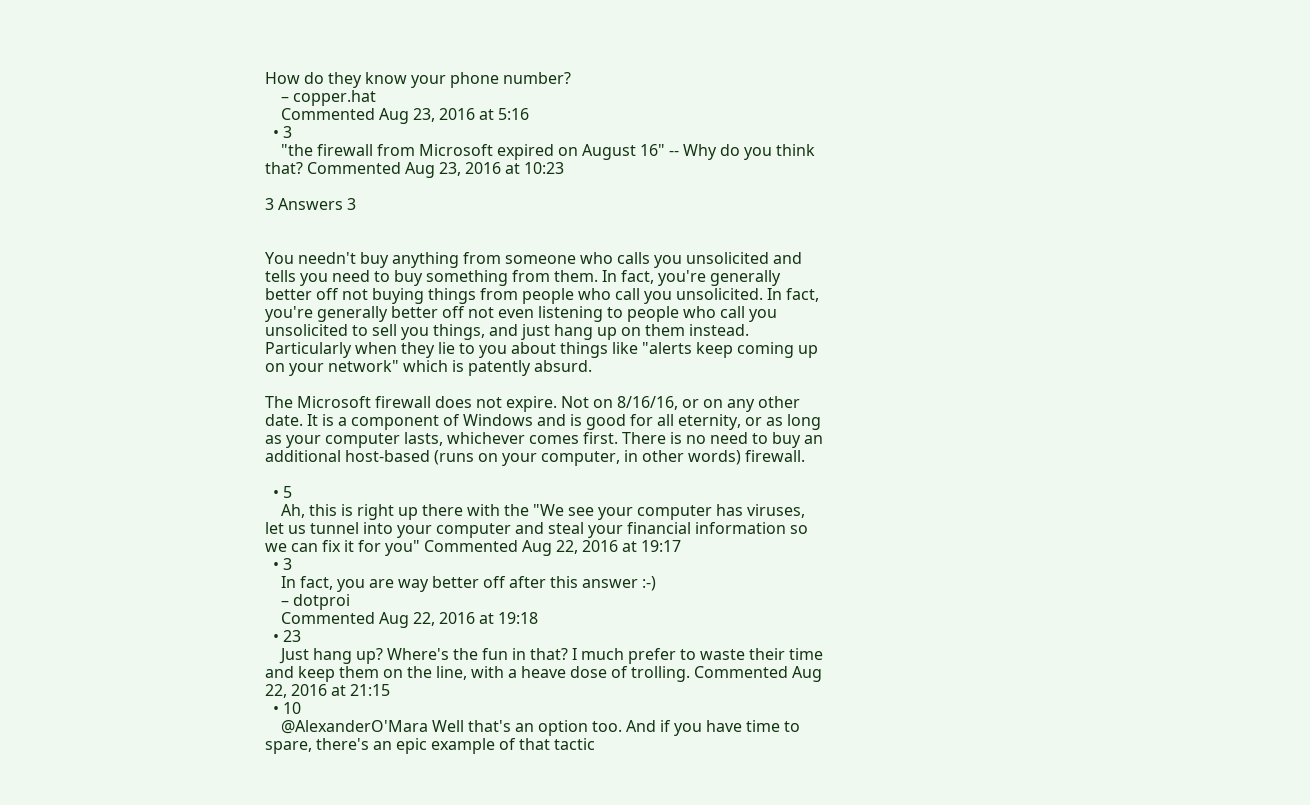How do they know your phone number?
    – copper.hat
    Commented Aug 23, 2016 at 5:16
  • 3
    "the firewall from Microsoft expired on August 16" -- Why do you think that? Commented Aug 23, 2016 at 10:23

3 Answers 3


You needn't buy anything from someone who calls you unsolicited and tells you need to buy something from them. In fact, you're generally better off not buying things from people who call you unsolicited. In fact, you're generally better off not even listening to people who call you unsolicited to sell you things, and just hang up on them instead. Particularly when they lie to you about things like "alerts keep coming up on your network" which is patently absurd.

The Microsoft firewall does not expire. Not on 8/16/16, or on any other date. It is a component of Windows and is good for all eternity, or as long as your computer lasts, whichever comes first. There is no need to buy an additional host-based (runs on your computer, in other words) firewall.

  • 5
    Ah, this is right up there with the "We see your computer has viruses, let us tunnel into your computer and steal your financial information so we can fix it for you" Commented Aug 22, 2016 at 19:17
  • 3
    In fact, you are way better off after this answer :-)
    – dotproi
    Commented Aug 22, 2016 at 19:18
  • 23
    Just hang up? Where's the fun in that? I much prefer to waste their time and keep them on the line, with a heave dose of trolling. Commented Aug 22, 2016 at 21:15
  • 10
    @AlexanderO'Mara Well that's an option too. And if you have time to spare, there's an epic example of that tactic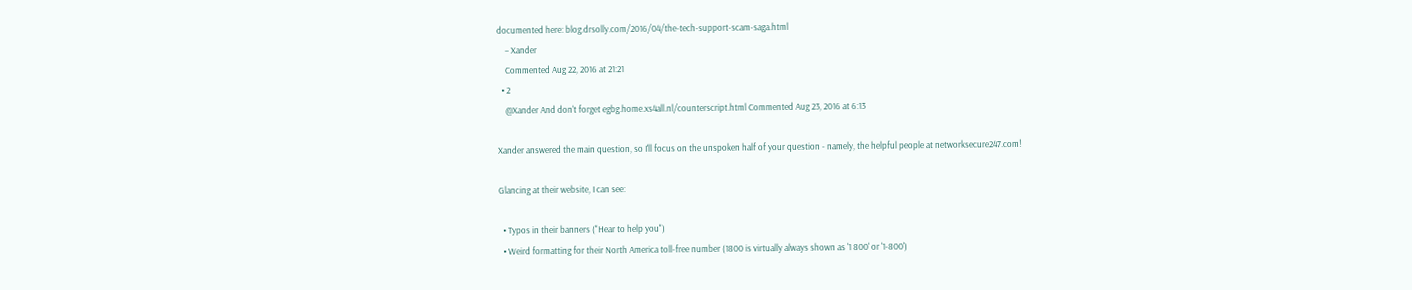documented here: blog.drsolly.com/2016/04/the-tech-support-scam-saga.html
    – Xander
    Commented Aug 22, 2016 at 21:21
  • 2
    @Xander And don't forget egbg.home.xs4all.nl/counterscript.html Commented Aug 23, 2016 at 6:13

Xander answered the main question, so I'll focus on the unspoken half of your question - namely, the helpful people at networksecure247.com!

Glancing at their website, I can see:

  • Typos in their banners ("Hear to help you")
  • Weird formatting for their North America toll-free number (1800 is virtually always shown as '1 800' or '1-800')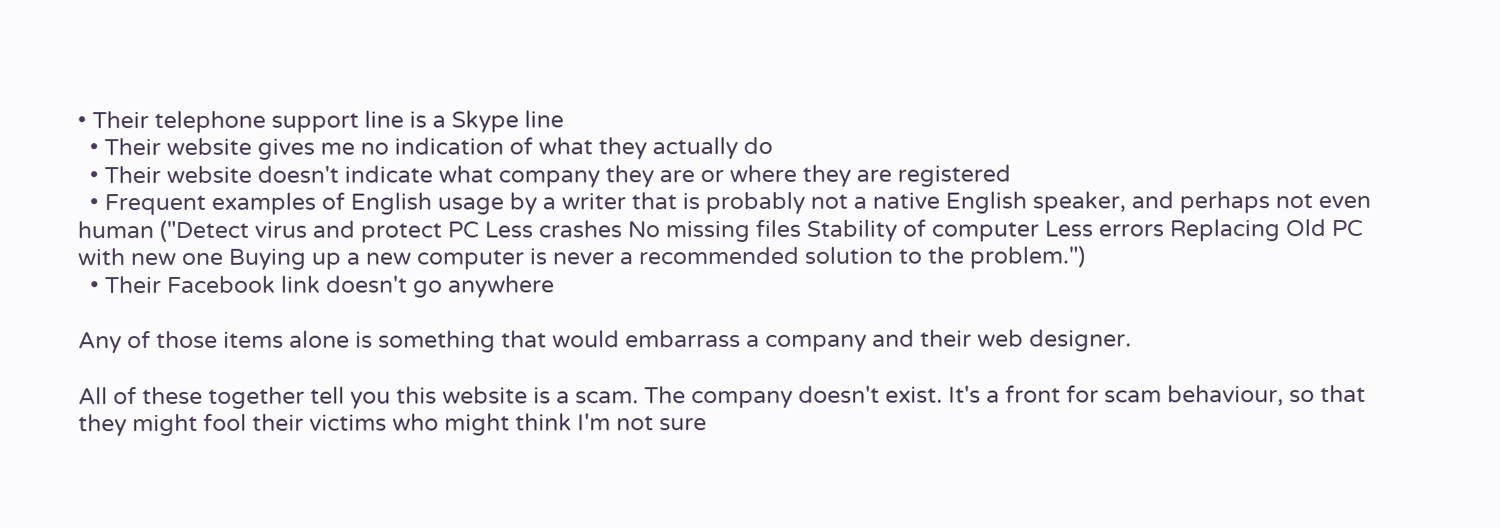• Their telephone support line is a Skype line
  • Their website gives me no indication of what they actually do
  • Their website doesn't indicate what company they are or where they are registered
  • Frequent examples of English usage by a writer that is probably not a native English speaker, and perhaps not even human ("Detect virus and protect PC Less crashes No missing files Stability of computer Less errors Replacing Old PC with new one Buying up a new computer is never a recommended solution to the problem.")
  • Their Facebook link doesn't go anywhere

Any of those items alone is something that would embarrass a company and their web designer.

All of these together tell you this website is a scam. The company doesn't exist. It's a front for scam behaviour, so that they might fool their victims who might think I'm not sure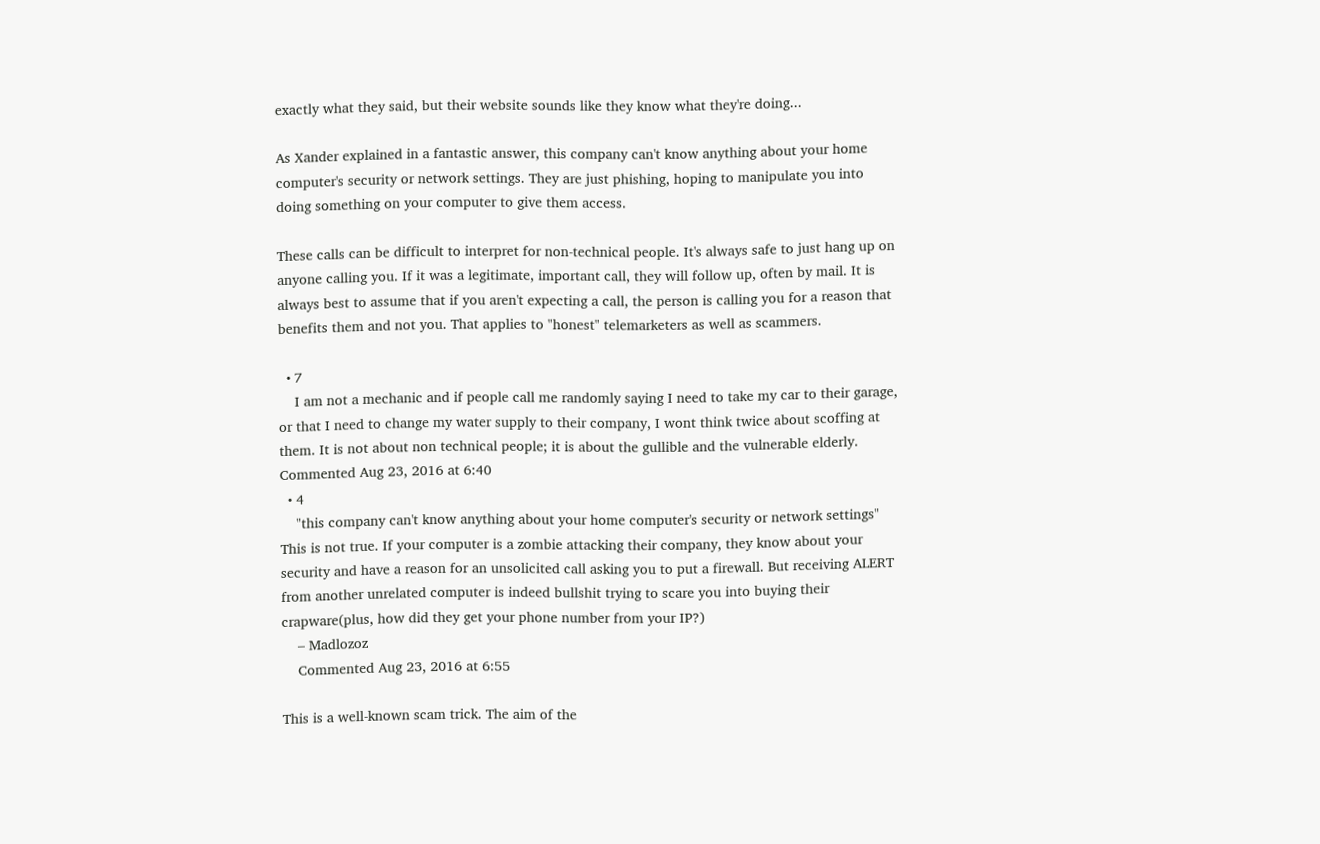exactly what they said, but their website sounds like they know what they're doing...

As Xander explained in a fantastic answer, this company can't know anything about your home computer's security or network settings. They are just phishing, hoping to manipulate you into doing something on your computer to give them access.

These calls can be difficult to interpret for non-technical people. It's always safe to just hang up on anyone calling you. If it was a legitimate, important call, they will follow up, often by mail. It is always best to assume that if you aren't expecting a call, the person is calling you for a reason that benefits them and not you. That applies to "honest" telemarketers as well as scammers.

  • 7
    I am not a mechanic and if people call me randomly saying I need to take my car to their garage, or that I need to change my water supply to their company, I wont think twice about scoffing at them. It is not about non technical people; it is about the gullible and the vulnerable elderly. Commented Aug 23, 2016 at 6:40
  • 4
    "this company can't know anything about your home computer's security or network settings" This is not true. If your computer is a zombie attacking their company, they know about your security and have a reason for an unsolicited call asking you to put a firewall. But receiving ALERT from another unrelated computer is indeed bullshit trying to scare you into buying their crapware(plus, how did they get your phone number from your IP?)
    – Madlozoz
    Commented Aug 23, 2016 at 6:55

This is a well-known scam trick. The aim of the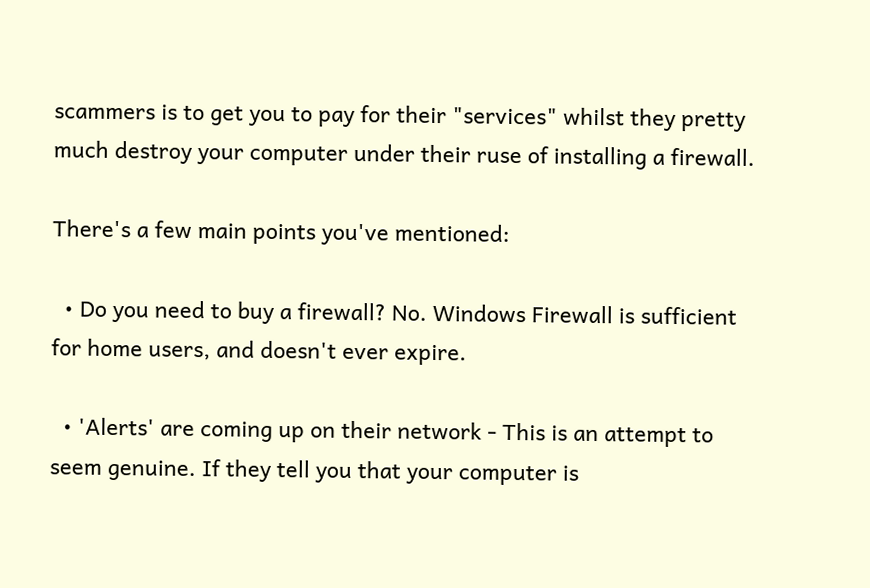scammers is to get you to pay for their "services" whilst they pretty much destroy your computer under their ruse of installing a firewall.

There's a few main points you've mentioned:

  • Do you need to buy a firewall? No. Windows Firewall is sufficient for home users, and doesn't ever expire.

  • 'Alerts' are coming up on their network - This is an attempt to seem genuine. If they tell you that your computer is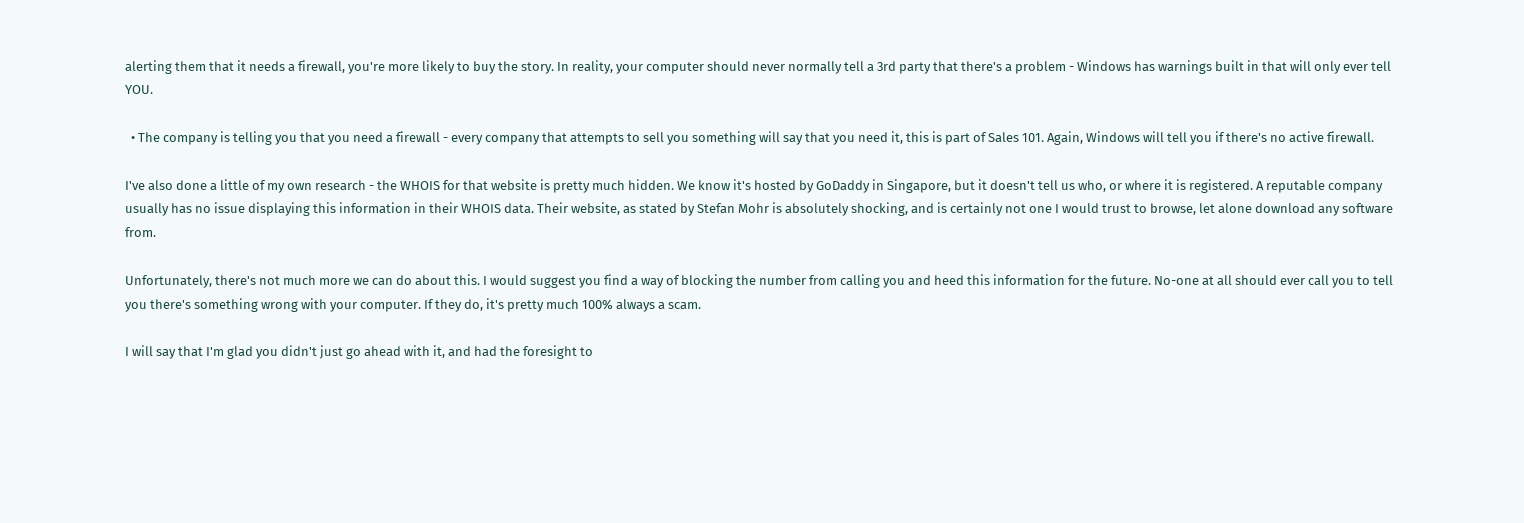alerting them that it needs a firewall, you're more likely to buy the story. In reality, your computer should never normally tell a 3rd party that there's a problem - Windows has warnings built in that will only ever tell YOU.

  • The company is telling you that you need a firewall - every company that attempts to sell you something will say that you need it, this is part of Sales 101. Again, Windows will tell you if there's no active firewall.

I've also done a little of my own research - the WHOIS for that website is pretty much hidden. We know it's hosted by GoDaddy in Singapore, but it doesn't tell us who, or where it is registered. A reputable company usually has no issue displaying this information in their WHOIS data. Their website, as stated by Stefan Mohr is absolutely shocking, and is certainly not one I would trust to browse, let alone download any software from.

Unfortunately, there's not much more we can do about this. I would suggest you find a way of blocking the number from calling you and heed this information for the future. No-one at all should ever call you to tell you there's something wrong with your computer. If they do, it's pretty much 100% always a scam.

I will say that I'm glad you didn't just go ahead with it, and had the foresight to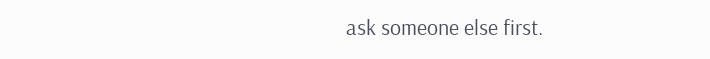ask someone else first.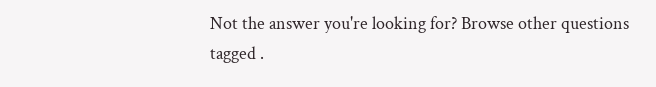Not the answer you're looking for? Browse other questions tagged .